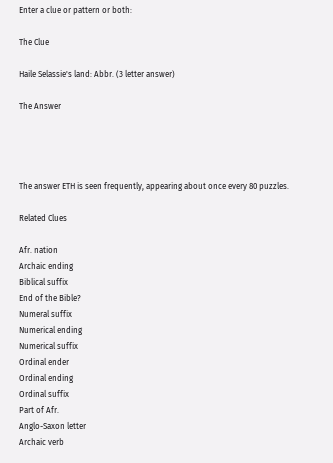Enter a clue or pattern or both:

The Clue

Haile Selassie's land: Abbr. (3 letter answer)

The Answer




The answer ETH is seen frequently, appearing about once every 80 puzzles.

Related Clues

Afr. nation
Archaic ending
Biblical suffix
End of the Bible?
Numeral suffix
Numerical ending
Numerical suffix
Ordinal ender
Ordinal ending
Ordinal suffix
Part of Afr.
Anglo-Saxon letter
Archaic verb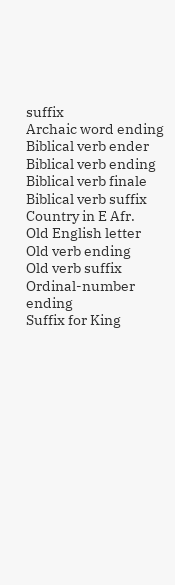suffix
Archaic word ending
Biblical verb ender
Biblical verb ending
Biblical verb finale
Biblical verb suffix
Country in E Afr.
Old English letter
Old verb ending
Old verb suffix
Ordinal-number ending
Suffix for King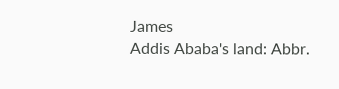James
Addis Ababa's land: Abbr.